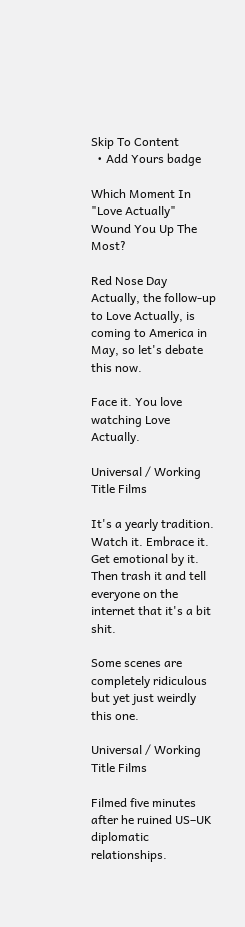Skip To Content
  • Add Yours badge

Which Moment In "Love Actually" Wound You Up The Most?

Red Nose Day Actually, the follow-up to Love Actually, is coming to America in May, so let's debate this now.

Face it. You love watching Love Actually.

Universal / Working Title Films

It's a yearly tradition. Watch it. Embrace it. Get emotional by it. Then trash it and tell everyone on the internet that it's a bit shit.

Some scenes are completely ridiculous but yet just weirdly this one.

Universal / Working Title Films

Filmed five minutes after he ruined US–UK diplomatic relationships.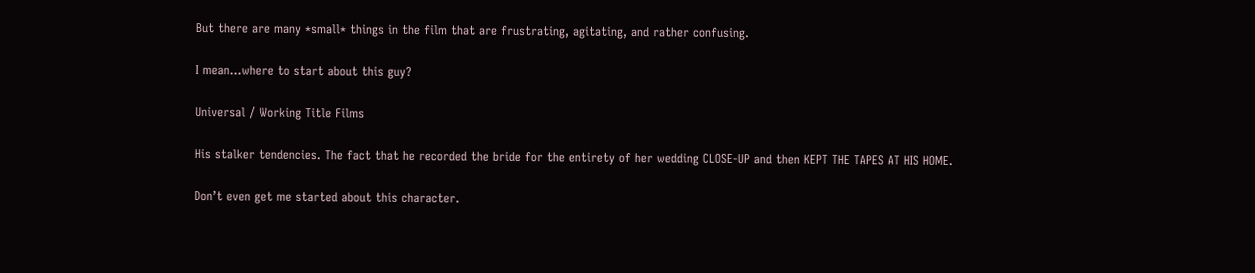But there are many *small* things in the film that are frustrating, agitating, and rather confusing.

I mean...where to start about this guy?

Universal / Working Title Films

His stalker tendencies. The fact that he recorded the bride for the entirety of her wedding CLOSE-UP and then KEPT THE TAPES AT HIS HOME.

Don’t even get me started about this character.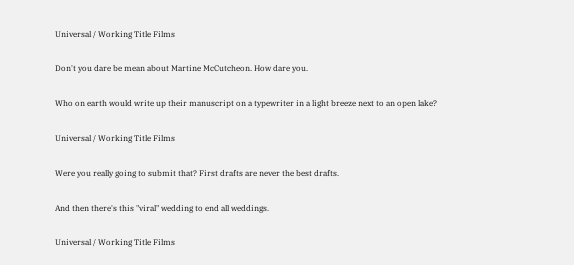Universal / Working Title Films

Don't you dare be mean about Martine McCutcheon. How dare you.

Who on earth would write up their manuscript on a typewriter in a light breeze next to an open lake?

Universal / Working Title Films

Were you really going to submit that? First drafts are never the best drafts.

And then there's this "viral" wedding to end all weddings.

Universal / Working Title Films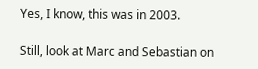Yes, I know, this was in 2003.

Still, look at Marc and Sebastian on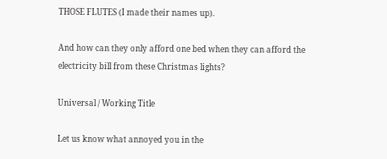THOSE FLUTES (I made their names up).

And how can they only afford one bed when they can afford the electricity bill from these Christmas lights?

Universal / Working Title

Let us know what annoyed you in the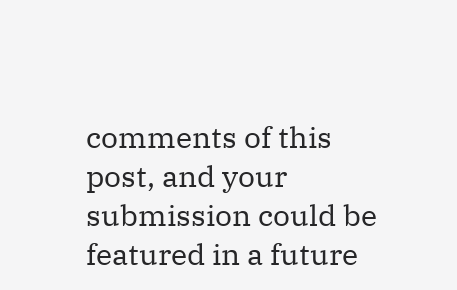comments of this post, and your submission could be featured in a future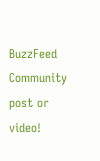BuzzFeed Community post or video!